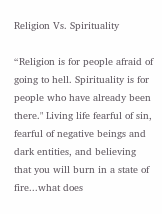Religion Vs. Spirituality

“Religion is for people afraid of going to hell. Spirituality is for people who have already been there." Living life fearful of sin, fearful of negative beings and dark entities, and believing that you will burn in a state of fire...what does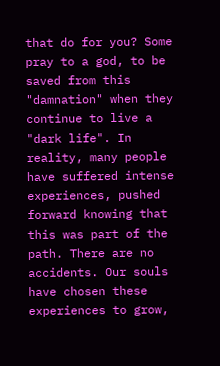that do for you? Some pray to a god, to be saved from this "damnation" when they continue to live a "dark life". In reality, many people have suffered intense experiences, pushed forward knowing that this was part of the path. There are no accidents. Our souls have chosen these experiences to grow,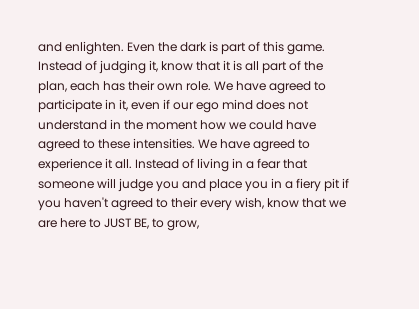and enlighten. Even the dark is part of this game. Instead of judging it, know that it is all part of the plan, each has their own role. We have agreed to participate in it, even if our ego mind does not understand in the moment how we could have agreed to these intensities. We have agreed to experience it all. Instead of living in a fear that someone will judge you and place you in a fiery pit if you haven't agreed to their every wish, know that we are here to JUST BE, to grow,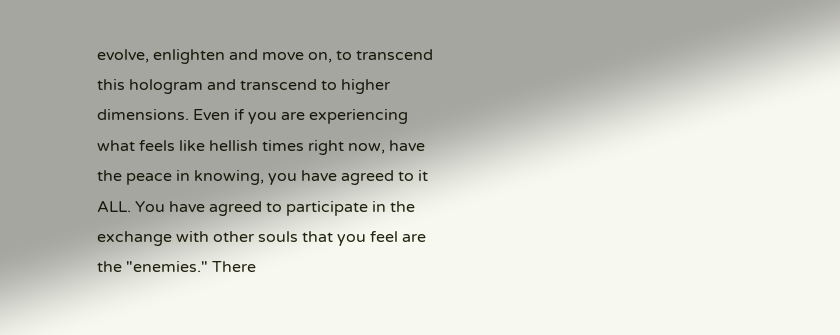evolve, enlighten and move on, to transcend this hologram and transcend to higher dimensions. Even if you are experiencing what feels like hellish times right now, have the peace in knowing, you have agreed to it ALL. You have agreed to participate in the exchange with other souls that you feel are the "enemies." There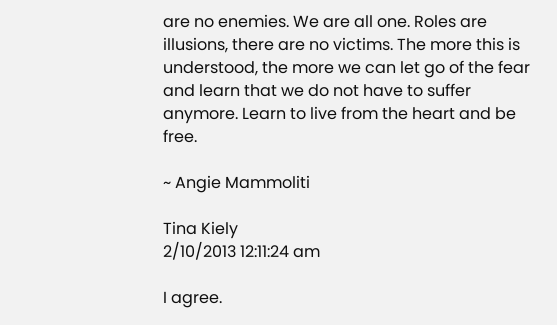are no enemies. We are all one. Roles are illusions, there are no victims. The more this is understood, the more we can let go of the fear and learn that we do not have to suffer anymore. Learn to live from the heart and be free.

~ Angie Mammoliti

Tina Kiely
2/10/2013 12:11:24 am

I agree.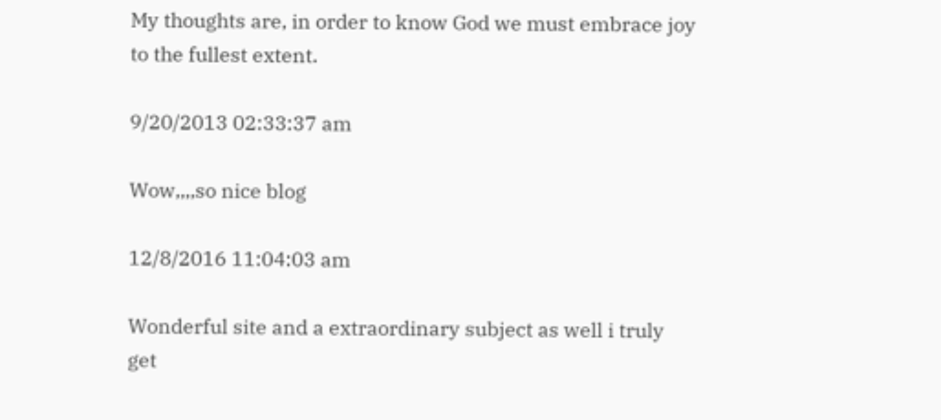My thoughts are, in order to know God we must embrace joy to the fullest extent.

9/20/2013 02:33:37 am

Wow,,,,so nice blog

12/8/2016 11:04:03 am

Wonderful site and a extraordinary subject as well i truly get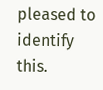pleased to identify this.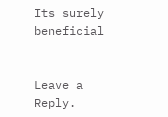Its surely beneficial


Leave a Reply.